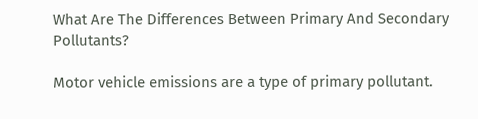What Are The Differences Between Primary And Secondary Pollutants?

Motor vehicle emissions are a type of primary pollutant.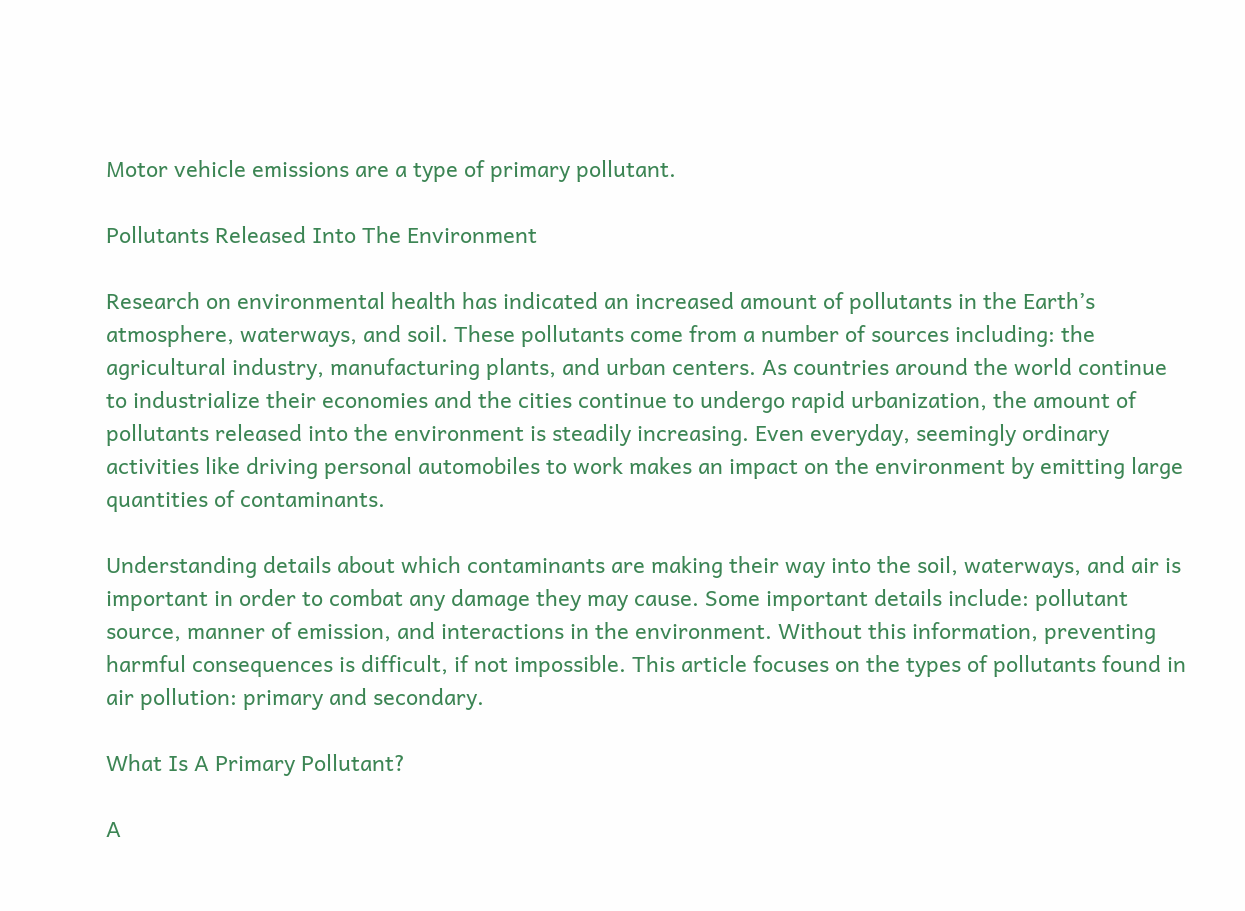Motor vehicle emissions are a type of primary pollutant.

Pollutants Released Into The Environment

Research on environmental health has indicated an increased amount of pollutants in the Earth’s atmosphere, waterways, and soil. These pollutants come from a number of sources including: the agricultural industry, manufacturing plants, and urban centers. As countries around the world continue to industrialize their economies and the cities continue to undergo rapid urbanization, the amount of pollutants released into the environment is steadily increasing. Even everyday, seemingly ordinary activities like driving personal automobiles to work makes an impact on the environment by emitting large quantities of contaminants.

Understanding details about which contaminants are making their way into the soil, waterways, and air is important in order to combat any damage they may cause. Some important details include: pollutant source, manner of emission, and interactions in the environment. Without this information, preventing harmful consequences is difficult, if not impossible. This article focuses on the types of pollutants found in air pollution: primary and secondary.

What Is A Primary Pollutant?

A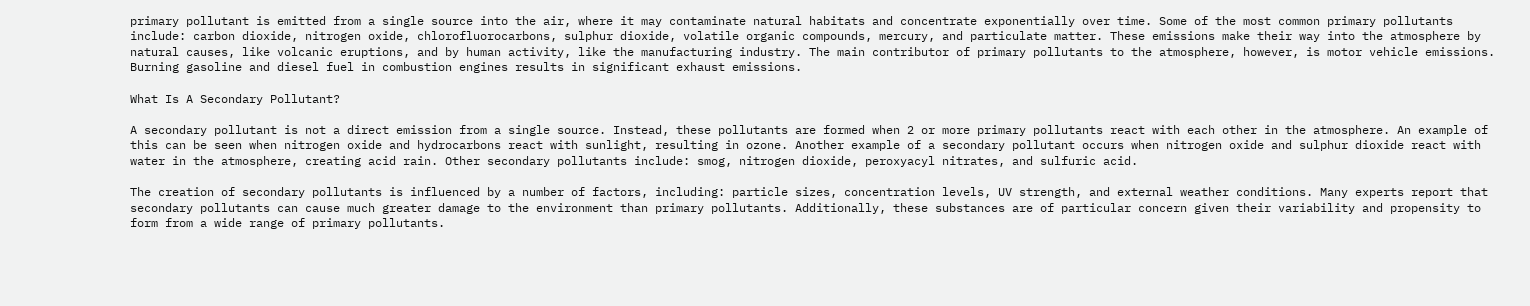primary pollutant is emitted from a single source into the air, where it may contaminate natural habitats and concentrate exponentially over time. Some of the most common primary pollutants include: carbon dioxide, nitrogen oxide, chlorofluorocarbons, sulphur dioxide, volatile organic compounds, mercury, and particulate matter. These emissions make their way into the atmosphere by natural causes, like volcanic eruptions, and by human activity, like the manufacturing industry. The main contributor of primary pollutants to the atmosphere, however, is motor vehicle emissions. Burning gasoline and diesel fuel in combustion engines results in significant exhaust emissions.

What Is A Secondary Pollutant?

A secondary pollutant is not a direct emission from a single source. Instead, these pollutants are formed when 2 or more primary pollutants react with each other in the atmosphere. An example of this can be seen when nitrogen oxide and hydrocarbons react with sunlight, resulting in ozone. Another example of a secondary pollutant occurs when nitrogen oxide and sulphur dioxide react with water in the atmosphere, creating acid rain. Other secondary pollutants include: smog, nitrogen dioxide, peroxyacyl nitrates, and sulfuric acid.

The creation of secondary pollutants is influenced by a number of factors, including: particle sizes, concentration levels, UV strength, and external weather conditions. Many experts report that secondary pollutants can cause much greater damage to the environment than primary pollutants. Additionally, these substances are of particular concern given their variability and propensity to form from a wide range of primary pollutants.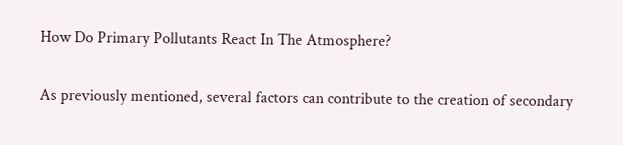How Do Primary Pollutants React In The Atmosphere?

As previously mentioned, several factors can contribute to the creation of secondary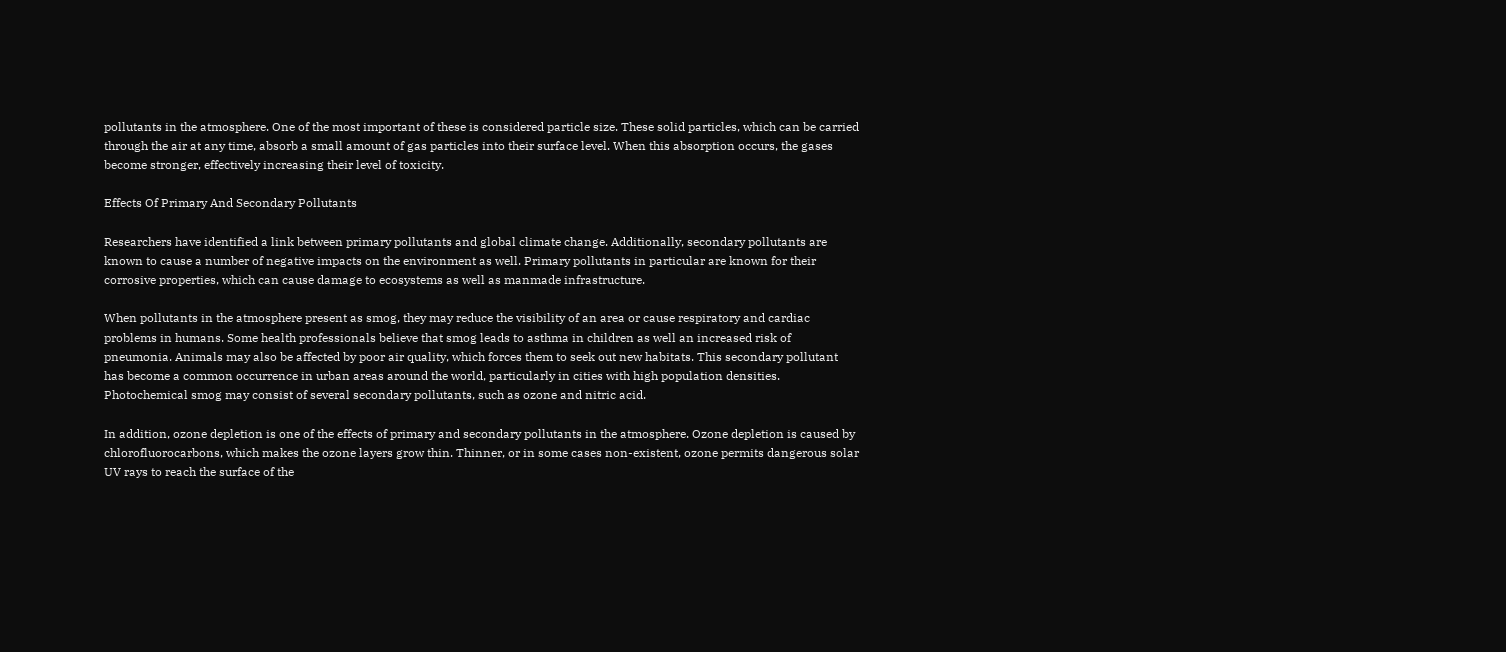pollutants in the atmosphere. One of the most important of these is considered particle size. These solid particles, which can be carried through the air at any time, absorb a small amount of gas particles into their surface level. When this absorption occurs, the gases become stronger, effectively increasing their level of toxicity.

Effects Of Primary And Secondary Pollutants

Researchers have identified a link between primary pollutants and global climate change. Additionally, secondary pollutants are known to cause a number of negative impacts on the environment as well. Primary pollutants in particular are known for their corrosive properties, which can cause damage to ecosystems as well as manmade infrastructure.

When pollutants in the atmosphere present as smog, they may reduce the visibility of an area or cause respiratory and cardiac problems in humans. Some health professionals believe that smog leads to asthma in children as well an increased risk of pneumonia. Animals may also be affected by poor air quality, which forces them to seek out new habitats. This secondary pollutant has become a common occurrence in urban areas around the world, particularly in cities with high population densities. Photochemical smog may consist of several secondary pollutants, such as ozone and nitric acid.

In addition, ozone depletion is one of the effects of primary and secondary pollutants in the atmosphere. Ozone depletion is caused by chlorofluorocarbons, which makes the ozone layers grow thin. Thinner, or in some cases non-existent, ozone permits dangerous solar UV rays to reach the surface of the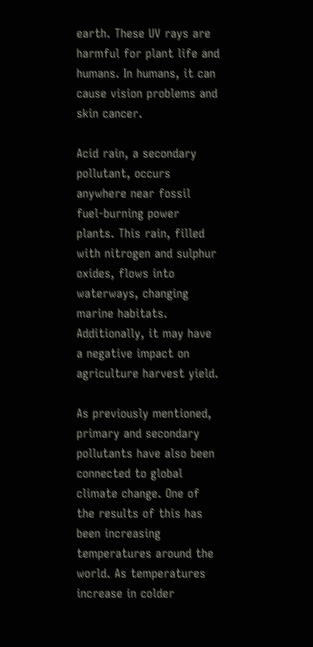earth. These UV rays are harmful for plant life and humans. In humans, it can cause vision problems and skin cancer.

Acid rain, a secondary pollutant, occurs anywhere near fossil fuel-burning power plants. This rain, filled with nitrogen and sulphur oxides, flows into waterways, changing marine habitats. Additionally, it may have a negative impact on agriculture harvest yield.

As previously mentioned, primary and secondary pollutants have also been connected to global climate change. One of the results of this has been increasing temperatures around the world. As temperatures increase in colder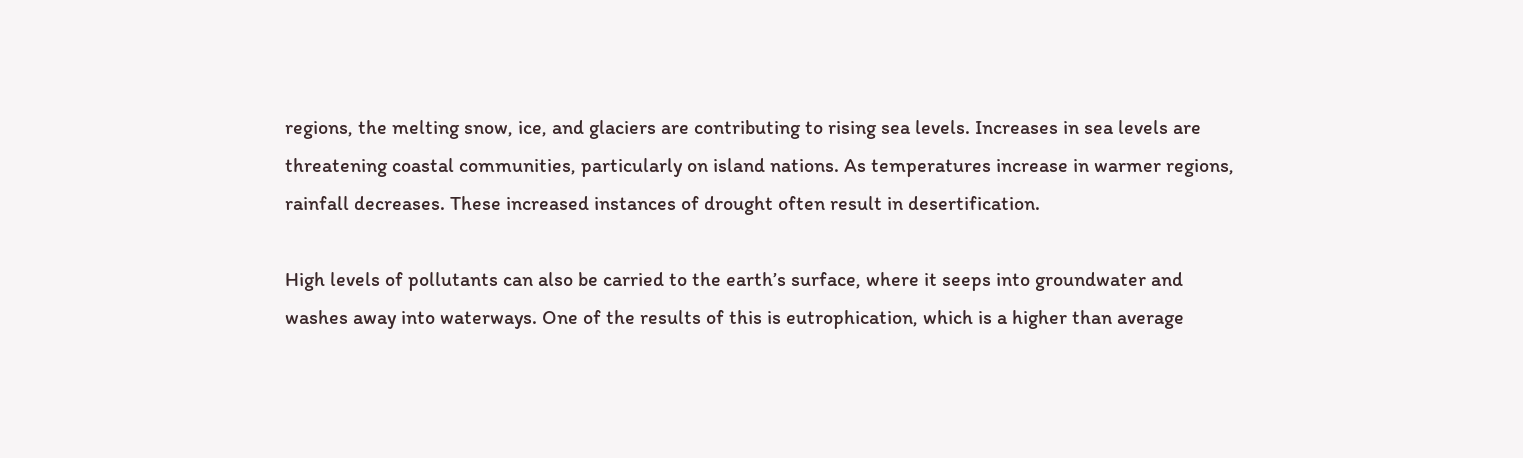regions, the melting snow, ice, and glaciers are contributing to rising sea levels. Increases in sea levels are threatening coastal communities, particularly on island nations. As temperatures increase in warmer regions, rainfall decreases. These increased instances of drought often result in desertification.

High levels of pollutants can also be carried to the earth’s surface, where it seeps into groundwater and washes away into waterways. One of the results of this is eutrophication, which is a higher than average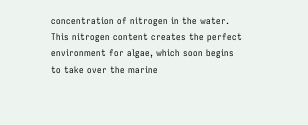concentration of nitrogen in the water. This nitrogen content creates the perfect environment for algae, which soon begins to take over the marine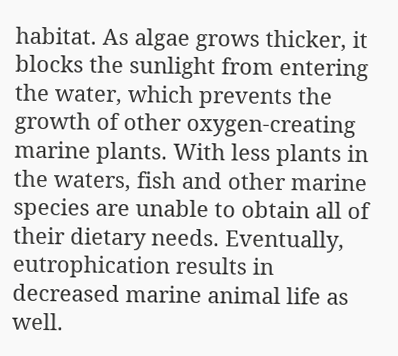habitat. As algae grows thicker, it blocks the sunlight from entering the water, which prevents the growth of other oxygen-creating marine plants. With less plants in the waters, fish and other marine species are unable to obtain all of their dietary needs. Eventually, eutrophication results in decreased marine animal life as well.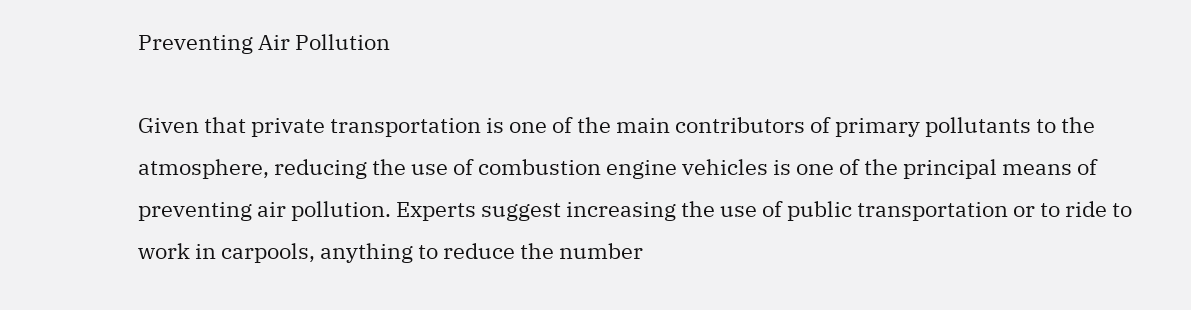Preventing Air Pollution

Given that private transportation is one of the main contributors of primary pollutants to the atmosphere, reducing the use of combustion engine vehicles is one of the principal means of preventing air pollution. Experts suggest increasing the use of public transportation or to ride to work in carpools, anything to reduce the number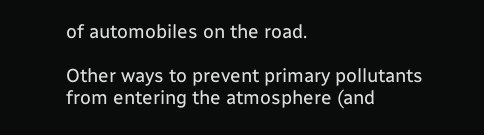of automobiles on the road.

Other ways to prevent primary pollutants from entering the atmosphere (and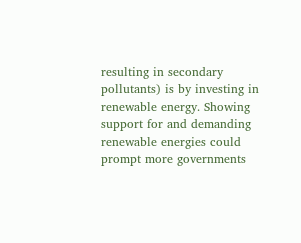resulting in secondary pollutants) is by investing in renewable energy. Showing support for and demanding renewable energies could prompt more governments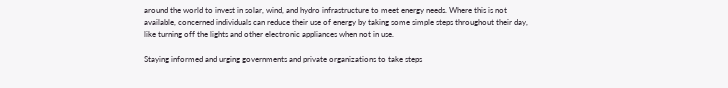around the world to invest in solar, wind, and hydro infrastructure to meet energy needs. Where this is not available, concerned individuals can reduce their use of energy by taking some simple steps throughout their day, like turning off the lights and other electronic appliances when not in use.

Staying informed and urging governments and private organizations to take steps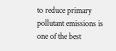to reduce primary pollutant emissions is one of the best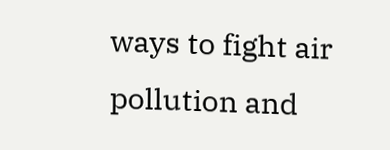ways to fight air pollution and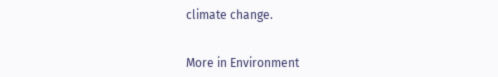climate change.


More in Environment